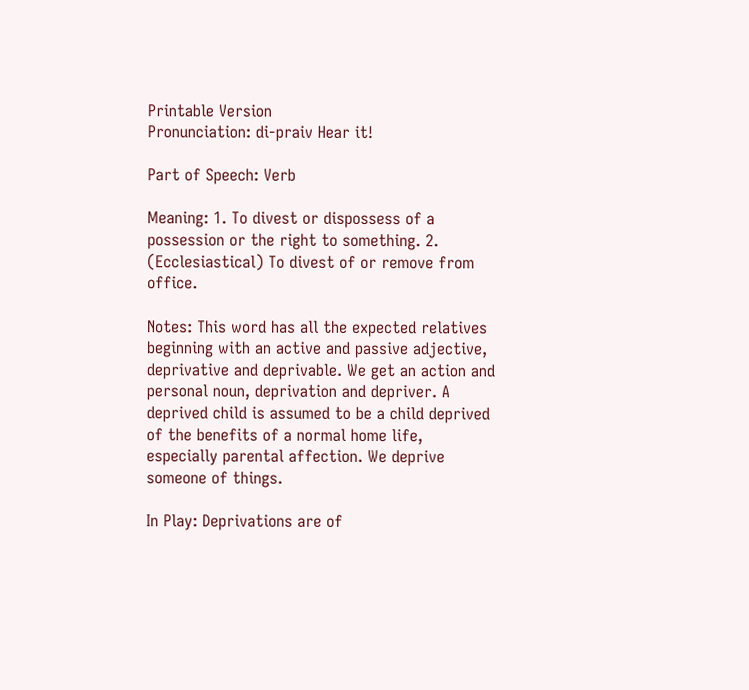Printable Version
Pronunciation: di-praiv Hear it!

Part of Speech: Verb

Meaning: 1. To divest or dispossess of a possession or the right to something. 2. (Ecclesiastical) To divest of or remove from office.

Notes: This word has all the expected relatives beginning with an active and passive adjective, deprivative and deprivable. We get an action and personal noun, deprivation and depriver. A deprived child is assumed to be a child deprived of the benefits of a normal home life, especially parental affection. We deprive someone of things.

In Play: Deprivations are of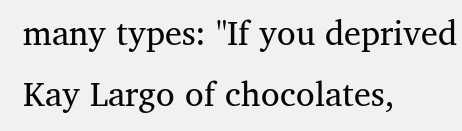many types: "If you deprived Kay Largo of chocolates,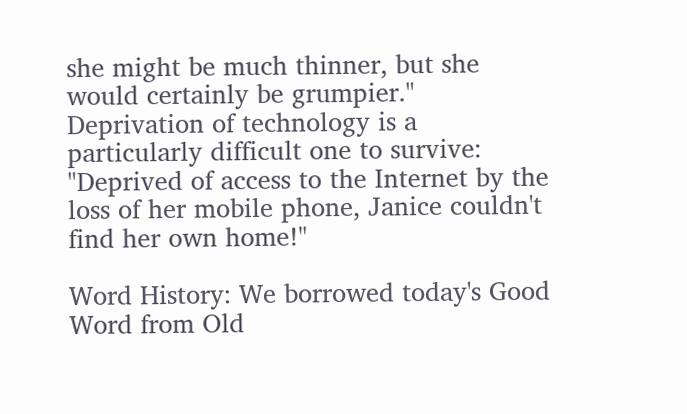she might be much thinner, but she would certainly be grumpier." Deprivation of technology is a particularly difficult one to survive: "Deprived of access to the Internet by the loss of her mobile phone, Janice couldn't find her own home!"

Word History: We borrowed today's Good Word from Old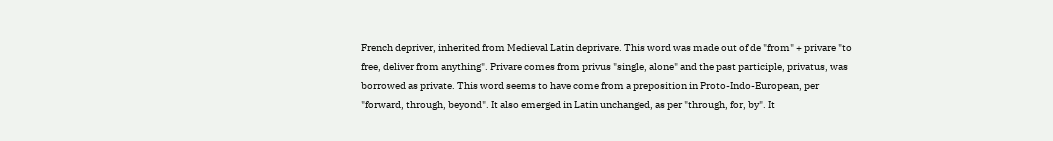French depriver, inherited from Medieval Latin deprivare. This word was made out of de "from" + privare "to free, deliver from anything". Privare comes from privus "single, alone" and the past participle, privatus, was borrowed as private. This word seems to have come from a preposition in Proto-Indo-European, per "forward, through, beyond". It also emerged in Latin unchanged, as per "through, for, by". It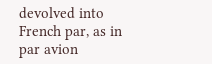devolved into French par, as in par avion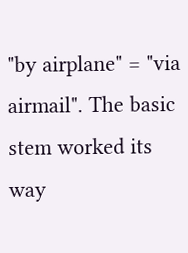"by airplane" = "via airmail". The basic stem worked its way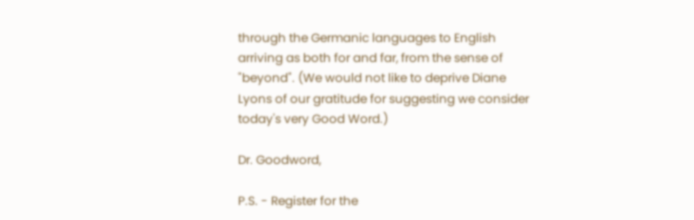through the Germanic languages to English arriving as both for and far, from the sense of "beyond". (We would not like to deprive Diane Lyons of our gratitude for suggesting we consider today's very Good Word.)

Dr. Goodword,

P.S. - Register for the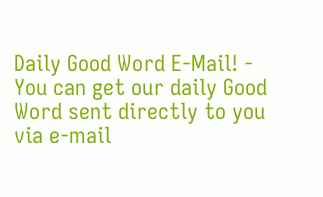Daily Good Word E-Mail! - You can get our daily Good Word sent directly to you via e-mail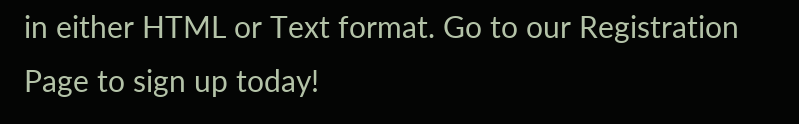in either HTML or Text format. Go to our Registration Page to sign up today!